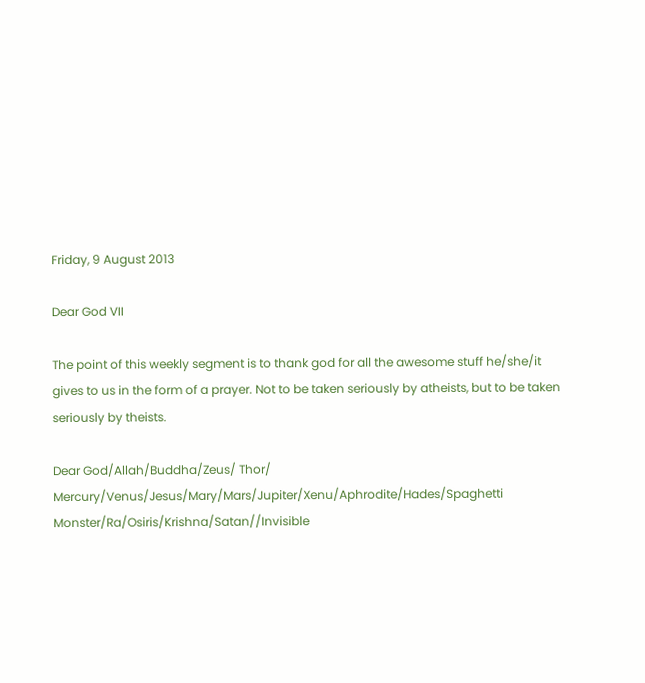Friday, 9 August 2013

Dear God VII

The point of this weekly segment is to thank god for all the awesome stuff he/she/it gives to us in the form of a prayer. Not to be taken seriously by atheists, but to be taken seriously by theists.

Dear God/Allah/Buddha/Zeus/ Thor/ Mercury/Venus/Jesus/Mary/Mars/Jupiter/Xenu/Aphrodite/Hades/Spaghetti Monster/Ra/Osiris/Krishna/Satan//Invisible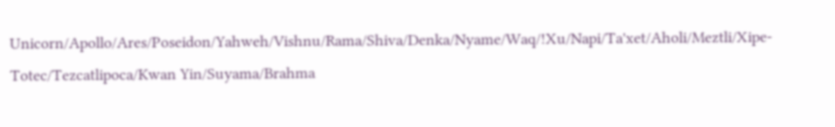Unicorn/Apollo/Ares/Poseidon/Yahweh/Vishnu/Rama/Shiva/Denka/Nyame/Waq/!Xu/Napi/Ta'xet/Aholi/Meztli/Xipe-Totec/Tezcatlipoca/Kwan Yin/Suyama/Brahma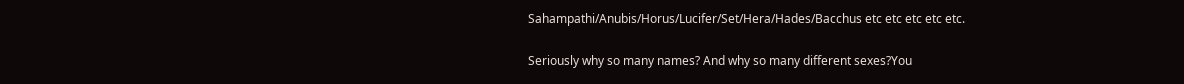Sahampathi/Anubis/Horus/Lucifer/Set/Hera/Hades/Bacchus etc etc etc etc etc.

Seriously why so many names? And why so many different sexes?You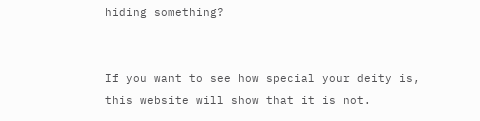hiding something?


If you want to see how special your deity is, this website will show that it is not.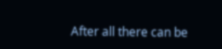After all there can be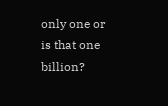only one or is that one billion?